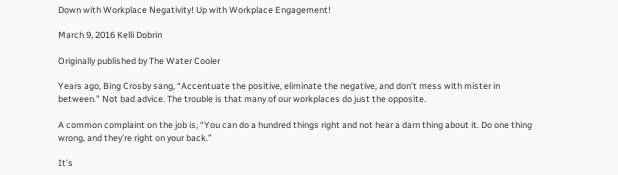Down with Workplace Negativity! Up with Workplace Engagement!

March 9, 2016 Kelli Dobrin

Originally published by The Water Cooler

Years ago, Bing Crosby sang, “Accentuate the positive, eliminate the negative, and don’t mess with mister in between.” Not bad advice. The trouble is that many of our workplaces do just the opposite.

A common complaint on the job is, “You can do a hundred things right and not hear a darn thing about it. Do one thing wrong, and they’re right on your back.”

It’s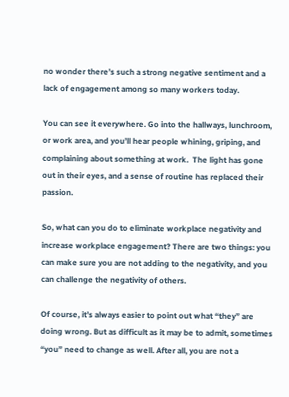no wonder there’s such a strong negative sentiment and a lack of engagement among so many workers today.

You can see it everywhere. Go into the hallways, lunchroom, or work area, and you’ll hear people whining, griping, and complaining about something at work.  The light has gone out in their eyes, and a sense of routine has replaced their passion.

So, what can you do to eliminate workplace negativity and increase workplace engagement? There are two things: you can make sure you are not adding to the negativity, and you can challenge the negativity of others.

Of course, it’s always easier to point out what “they” are doing wrong. But as difficult as it may be to admit, sometimes “you” need to change as well. After all, you are not a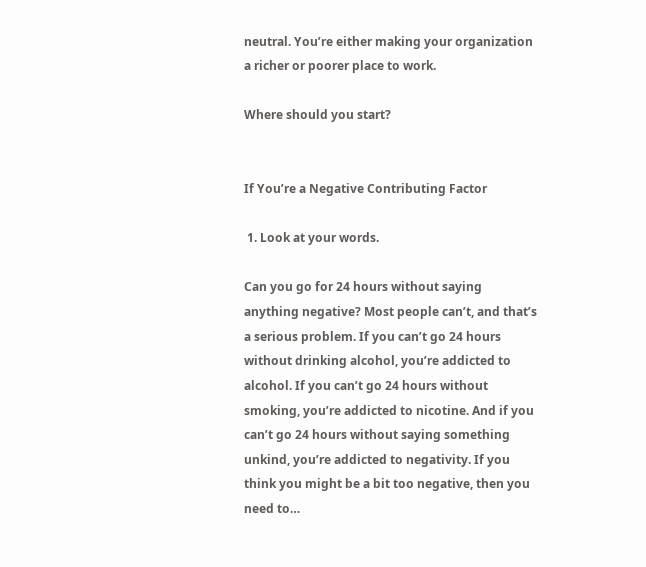neutral. You’re either making your organization a richer or poorer place to work.

Where should you start?


If You’re a Negative Contributing Factor

 1. Look at your words.

Can you go for 24 hours without saying anything negative? Most people can’t, and that’s a serious problem. If you can’t go 24 hours without drinking alcohol, you’re addicted to alcohol. If you can’t go 24 hours without smoking, you’re addicted to nicotine. And if you can’t go 24 hours without saying something unkind, you’re addicted to negativity. If you think you might be a bit too negative, then you need to…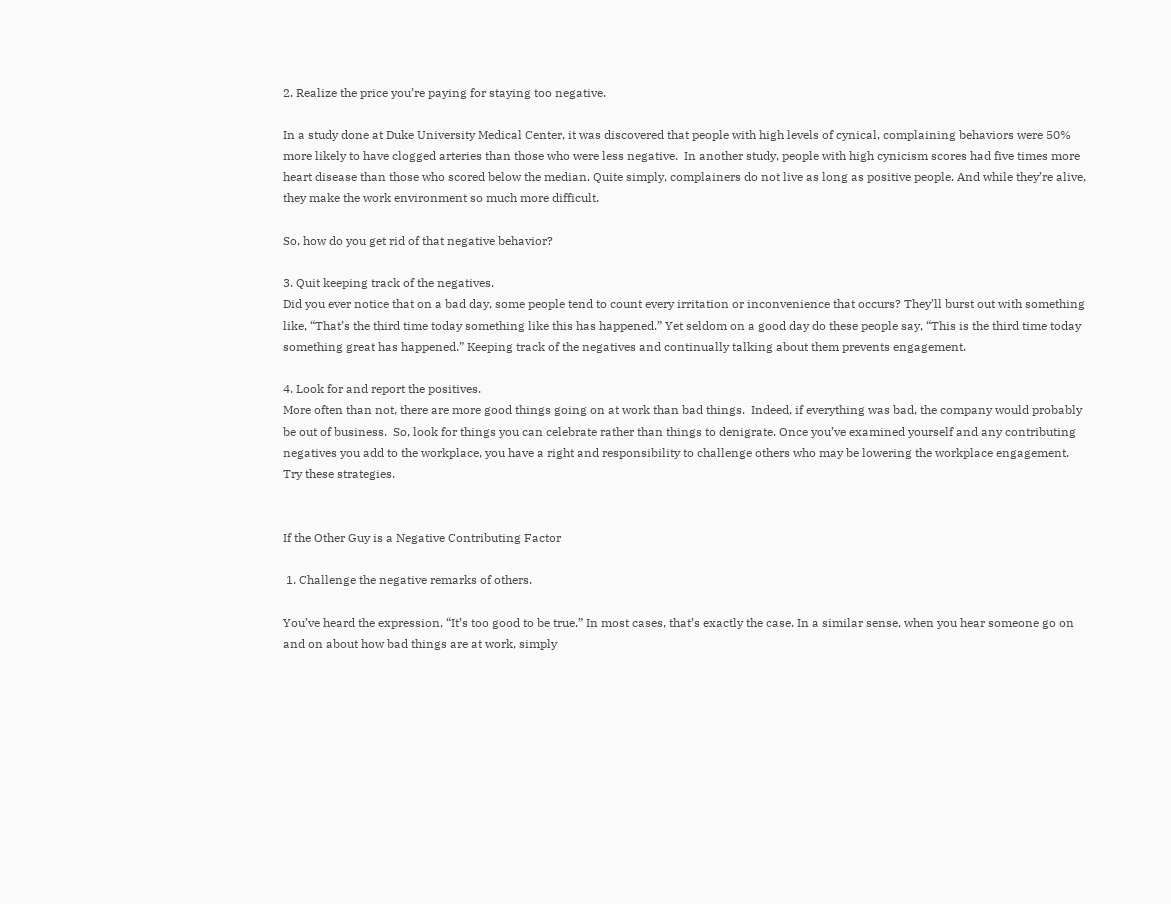2. Realize the price you’re paying for staying too negative.

In a study done at Duke University Medical Center, it was discovered that people with high levels of cynical, complaining behaviors were 50% more likely to have clogged arteries than those who were less negative.  In another study, people with high cynicism scores had five times more heart disease than those who scored below the median. Quite simply, complainers do not live as long as positive people. And while they’re alive, they make the work environment so much more difficult.

So, how do you get rid of that negative behavior?

3. Quit keeping track of the negatives.
Did you ever notice that on a bad day, some people tend to count every irritation or inconvenience that occurs? They’ll burst out with something like, “That’s the third time today something like this has happened.” Yet seldom on a good day do these people say, “This is the third time today something great has happened.” Keeping track of the negatives and continually talking about them prevents engagement.

4. Look for and report the positives.
More often than not, there are more good things going on at work than bad things.  Indeed, if everything was bad, the company would probably be out of business.  So, look for things you can celebrate rather than things to denigrate. Once you’ve examined yourself and any contributing negatives you add to the workplace, you have a right and responsibility to challenge others who may be lowering the workplace engagement.  Try these strategies.


If the Other Guy is a Negative Contributing Factor

 1. Challenge the negative remarks of others.

You’ve heard the expression, “It’s too good to be true.” In most cases, that’s exactly the case. In a similar sense, when you hear someone go on and on about how bad things are at work, simply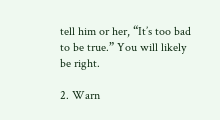tell him or her, “It’s too bad to be true.” You will likely be right.

2. Warn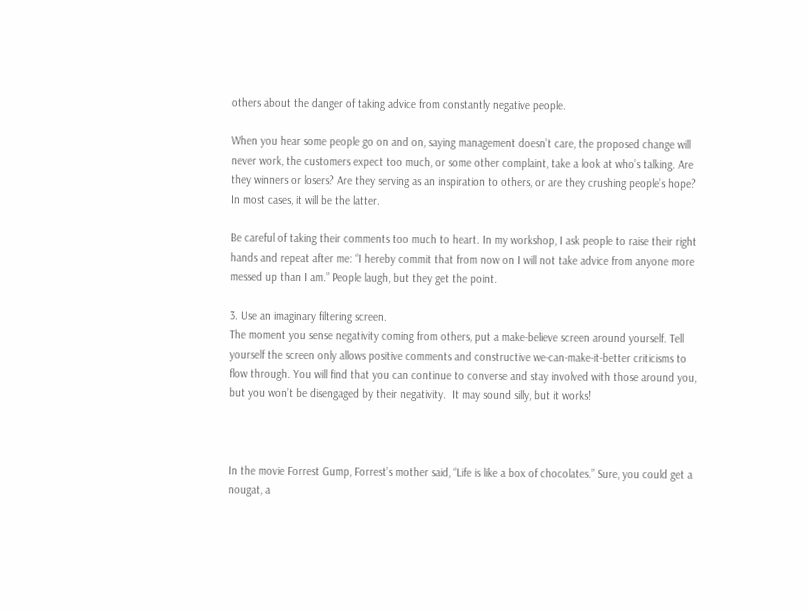others about the danger of taking advice from constantly negative people.

When you hear some people go on and on, saying management doesn’t care, the proposed change will never work, the customers expect too much, or some other complaint, take a look at who’s talking. Are they winners or losers? Are they serving as an inspiration to others, or are they crushing people’s hope? In most cases, it will be the latter.

Be careful of taking their comments too much to heart. In my workshop, I ask people to raise their right hands and repeat after me: “I hereby commit that from now on I will not take advice from anyone more messed up than I am.” People laugh, but they get the point.

3. Use an imaginary filtering screen.
The moment you sense negativity coming from others, put a make-believe screen around yourself. Tell yourself the screen only allows positive comments and constructive we-can-make-it-better criticisms to flow through. You will find that you can continue to converse and stay involved with those around you, but you won’t be disengaged by their negativity.  It may sound silly, but it works!



In the movie Forrest Gump, Forrest’s mother said, “Life is like a box of chocolates.” Sure, you could get a nougat, a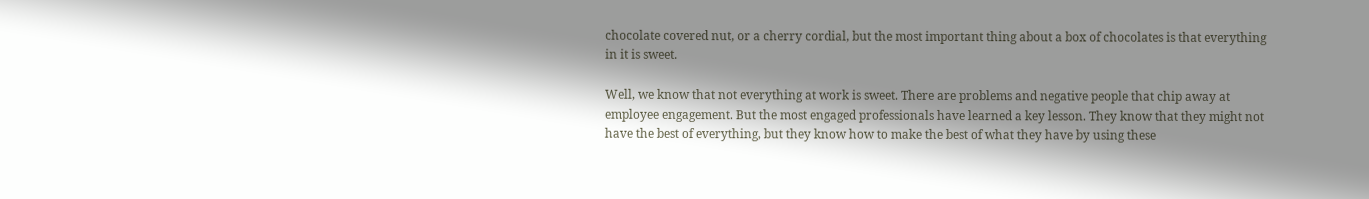chocolate covered nut, or a cherry cordial, but the most important thing about a box of chocolates is that everything in it is sweet.

Well, we know that not everything at work is sweet. There are problems and negative people that chip away at employee engagement. But the most engaged professionals have learned a key lesson. They know that they might not have the best of everything, but they know how to make the best of what they have by using these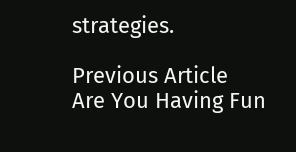strategies.

Previous Article
Are You Having Fun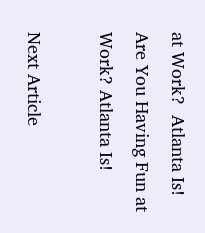at Work?  Atlanta Is!
Are You Having Fun at Work? Atlanta Is!

Next Article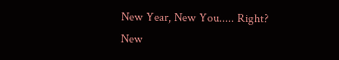New Year, New You..... Right?
New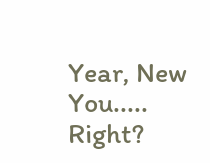Year, New You..... Right?